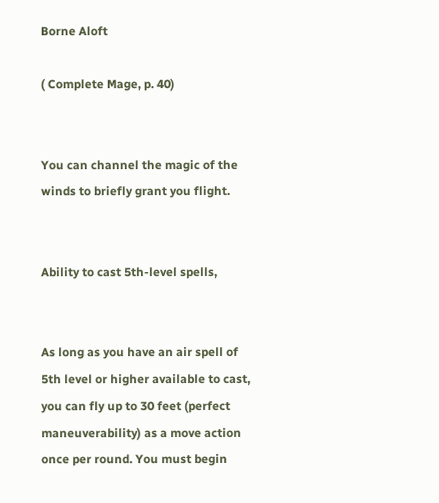Borne Aloft

( Complete Mage, p. 40)


You can channel the magic of the winds to briefly grant you flight.


Ability to cast 5th-level spells,


As long as you have an air spell of 5th level or higher available to cast, you can fly up to 30 feet (perfect maneuverability) as a move action once per round. You must begin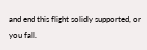and end this flight solidly supported, or you fall.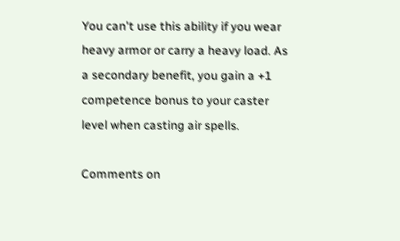You can't use this ability if you wear heavy armor or carry a heavy load. As a secondary benefit, you gain a +1 competence bonus to your caster level when casting air spells.

Comments on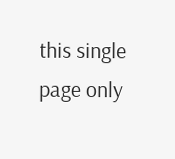this single page only